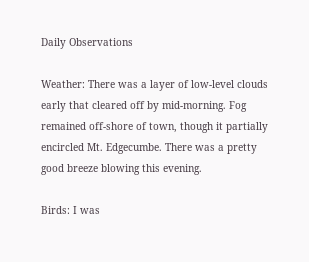Daily Observations

Weather: There was a layer of low-level clouds early that cleared off by mid-morning. Fog remained off-shore of town, though it partially encircled Mt. Edgecumbe. There was a pretty good breeze blowing this evening.

Birds: I was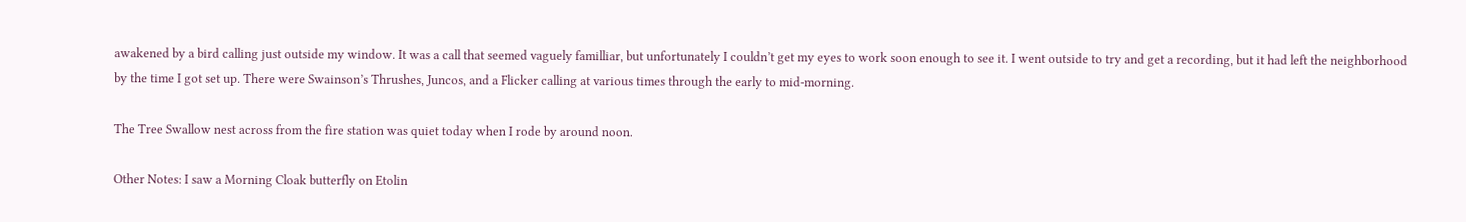awakened by a bird calling just outside my window. It was a call that seemed vaguely familliar, but unfortunately I couldn’t get my eyes to work soon enough to see it. I went outside to try and get a recording, but it had left the neighborhood by the time I got set up. There were Swainson’s Thrushes, Juncos, and a Flicker calling at various times through the early to mid-morning.

The Tree Swallow nest across from the fire station was quiet today when I rode by around noon.

Other Notes: I saw a Morning Cloak butterfly on Etolin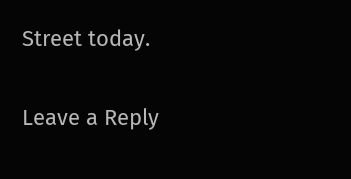Street today.

Leave a Reply